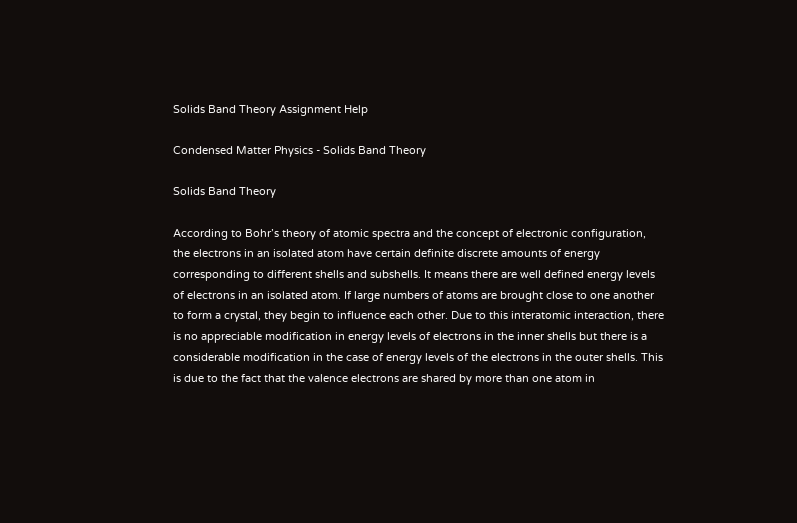Solids Band Theory Assignment Help

Condensed Matter Physics - Solids Band Theory

Solids Band Theory

According to Bohr’s theory of atomic spectra and the concept of electronic configuration, the electrons in an isolated atom have certain definite discrete amounts of energy corresponding to different shells and subshells. It means there are well defined energy levels of electrons in an isolated atom. If large numbers of atoms are brought close to one another to form a crystal, they begin to influence each other. Due to this interatomic interaction, there is no appreciable modification in energy levels of electrons in the inner shells but there is a considerable modification in the case of energy levels of the electrons in the outer shells. This is due to the fact that the valence electrons are shared by more than one atom in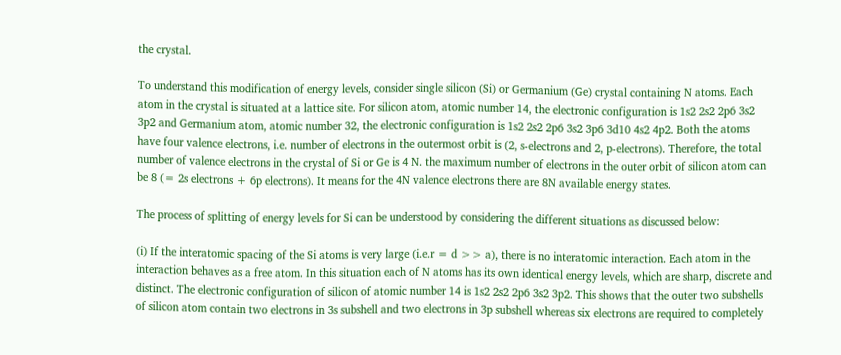the crystal.

To understand this modification of energy levels, consider single silicon (Si) or Germanium (Ge) crystal containing N atoms. Each atom in the crystal is situated at a lattice site. For silicon atom, atomic number 14, the electronic configuration is 1s2 2s2 2p6 3s2 3p2 and Germanium atom, atomic number 32, the electronic configuration is 1s2 2s2 2p6 3s2 3p6 3d10 4s2 4p2. Both the atoms have four valence electrons, i.e. number of electrons in the outermost orbit is (2, s-electrons and 2, p-electrons). Therefore, the total number of valence electrons in the crystal of Si or Ge is 4 N. the maximum number of electrons in the outer orbit of silicon atom can be 8 (= 2s electrons + 6p electrons). It means for the 4N valence electrons there are 8N available energy states.

The process of splitting of energy levels for Si can be understood by considering the different situations as discussed below:

(i) If the interatomic spacing of the Si atoms is very large (i.e.r = d >> a), there is no interatomic interaction. Each atom in the interaction behaves as a free atom. In this situation each of N atoms has its own identical energy levels, which are sharp, discrete and distinct. The electronic configuration of silicon of atomic number 14 is 1s2 2s2 2p6 3s2 3p2. This shows that the outer two subshells of silicon atom contain two electrons in 3s subshell and two electrons in 3p subshell whereas six electrons are required to completely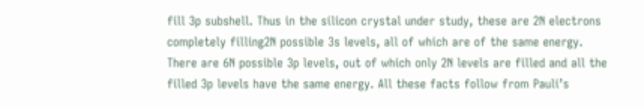fill 3p subshell. Thus in the silicon crystal under study, these are 2N electrons completely filling2N possible 3s levels, all of which are of the same energy. There are 6N possible 3p levels, out of which only 2N levels are filled and all the filled 3p levels have the same energy. All these facts follow from Pauli’s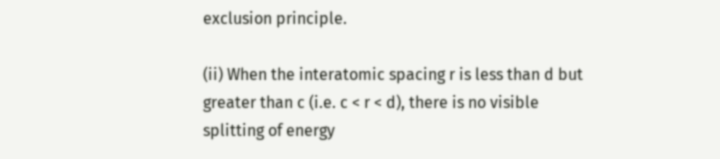exclusion principle.

(ii) When the interatomic spacing r is less than d but greater than c (i.e. c < r < d), there is no visible splitting of energy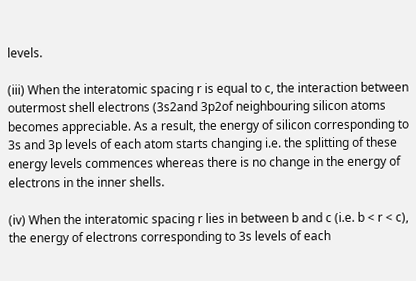levels.

(iii) When the interatomic spacing r is equal to c, the interaction between outermost shell electrons (3s2and 3p2of neighbouring silicon atoms becomes appreciable. As a result, the energy of silicon corresponding to 3s and 3p levels of each atom starts changing i.e. the splitting of these energy levels commences whereas there is no change in the energy of electrons in the inner shells.

(iv) When the interatomic spacing r lies in between b and c (i.e. b < r < c), the energy of electrons corresponding to 3s levels of each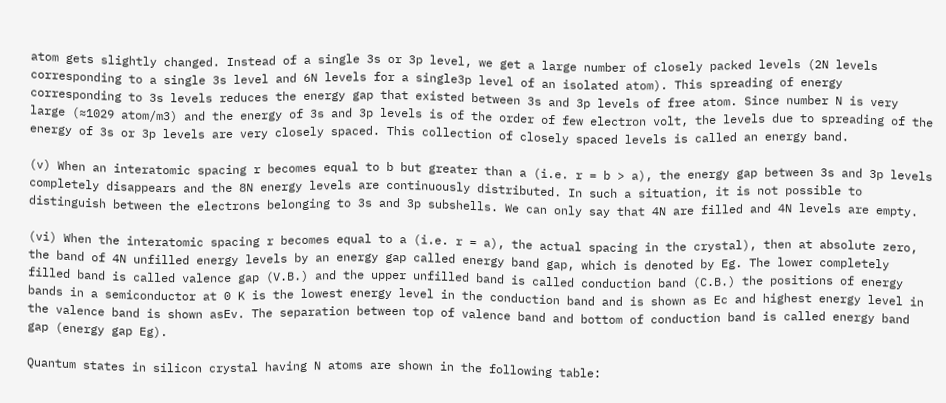atom gets slightly changed. Instead of a single 3s or 3p level, we get a large number of closely packed levels (2N levels corresponding to a single 3s level and 6N levels for a single3p level of an isolated atom). This spreading of energy corresponding to 3s levels reduces the energy gap that existed between 3s and 3p levels of free atom. Since number N is very large (≈1029 atom/m3) and the energy of 3s and 3p levels is of the order of few electron volt, the levels due to spreading of the energy of 3s or 3p levels are very closely spaced. This collection of closely spaced levels is called an energy band.

(v) When an interatomic spacing r becomes equal to b but greater than a (i.e. r = b > a), the energy gap between 3s and 3p levels completely disappears and the 8N energy levels are continuously distributed. In such a situation, it is not possible to distinguish between the electrons belonging to 3s and 3p subshells. We can only say that 4N are filled and 4N levels are empty.

(vi) When the interatomic spacing r becomes equal to a (i.e. r = a), the actual spacing in the crystal), then at absolute zero, the band of 4N unfilled energy levels by an energy gap called energy band gap, which is denoted by Eg. The lower completely filled band is called valence gap (V.B.) and the upper unfilled band is called conduction band (C.B.) the positions of energy bands in a semiconductor at 0 K is the lowest energy level in the conduction band and is shown as Ec and highest energy level in the valence band is shown asEv. The separation between top of valence band and bottom of conduction band is called energy band gap (energy gap Eg).

Quantum states in silicon crystal having N atoms are shown in the following table: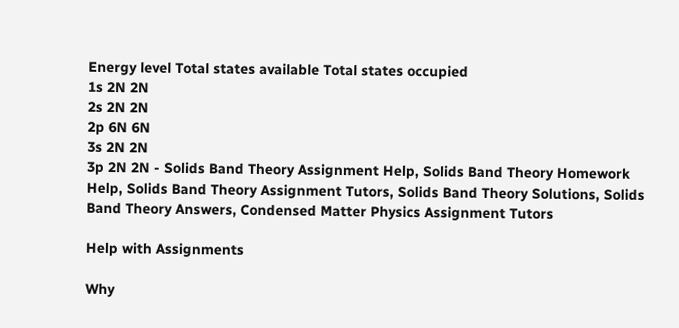Energy level Total states available Total states occupied
1s 2N 2N
2s 2N 2N
2p 6N 6N
3s 2N 2N
3p 2N 2N - Solids Band Theory Assignment Help, Solids Band Theory Homework Help, Solids Band Theory Assignment Tutors, Solids Band Theory Solutions, Solids Band Theory Answers, Condensed Matter Physics Assignment Tutors

Help with Assignments

Why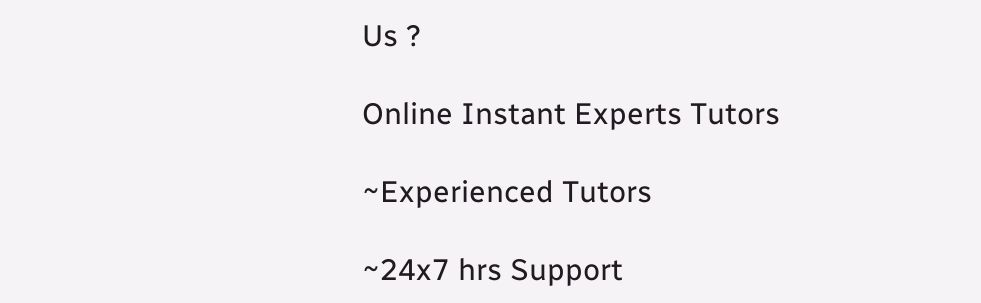Us ?

Online Instant Experts Tutors

~Experienced Tutors

~24x7 hrs Support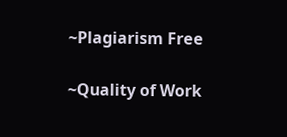~Plagiarism Free

~Quality of Work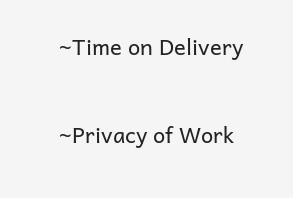~Time on Delivery

~Privacy of Work